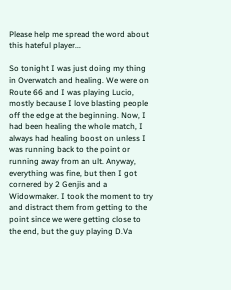Please help me spread the word about this hateful player...

So tonight I was just doing my thing in Overwatch and healing. We were on Route 66 and I was playing Lucio, mostly because I love blasting people off the edge at the beginning. Now, I had been healing the whole match, I always had healing boost on unless I was running back to the point or running away from an ult. Anyway, everything was fine, but then I got cornered by 2 Genjis and a Widowmaker. I took the moment to try and distract them from getting to the point since we were getting close to the end, but the guy playing D.Va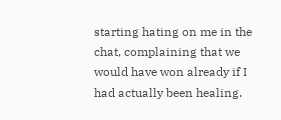starting hating on me in the chat, complaining that we would have won already if I had actually been healing.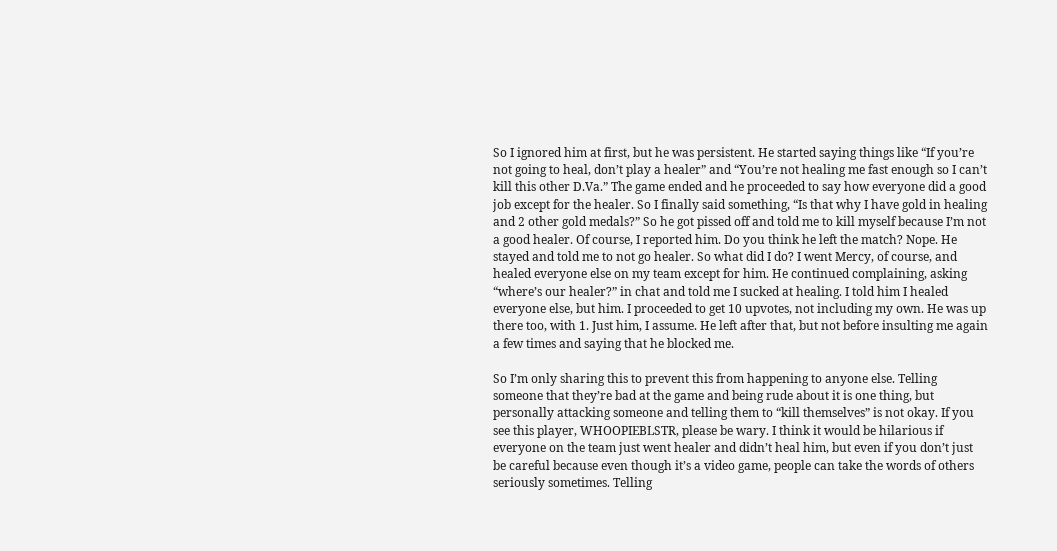So I ignored him at first, but he was persistent. He started saying things like “If you’re not going to heal, don’t play a healer” and “You’re not healing me fast enough so I can’t kill this other D.Va.” The game ended and he proceeded to say how everyone did a good job except for the healer. So I finally said something, “Is that why I have gold in healing and 2 other gold medals?” So he got pissed off and told me to kill myself because I’m not a good healer. Of course, I reported him. Do you think he left the match? Nope. He stayed and told me to not go healer. So what did I do? I went Mercy, of course, and healed everyone else on my team except for him. He continued complaining, asking “where’s our healer?” in chat and told me I sucked at healing. I told him I healed everyone else, but him. I proceeded to get 10 upvotes, not including my own. He was up there too, with 1. Just him, I assume. He left after that, but not before insulting me again a few times and saying that he blocked me.

So I’m only sharing this to prevent this from happening to anyone else. Telling someone that they’re bad at the game and being rude about it is one thing, but personally attacking someone and telling them to “kill themselves” is not okay. If you see this player, WHOOPIEBLSTR, please be wary. I think it would be hilarious if everyone on the team just went healer and didn’t heal him, but even if you don’t just be careful because even though it’s a video game, people can take the words of others seriously sometimes. Telling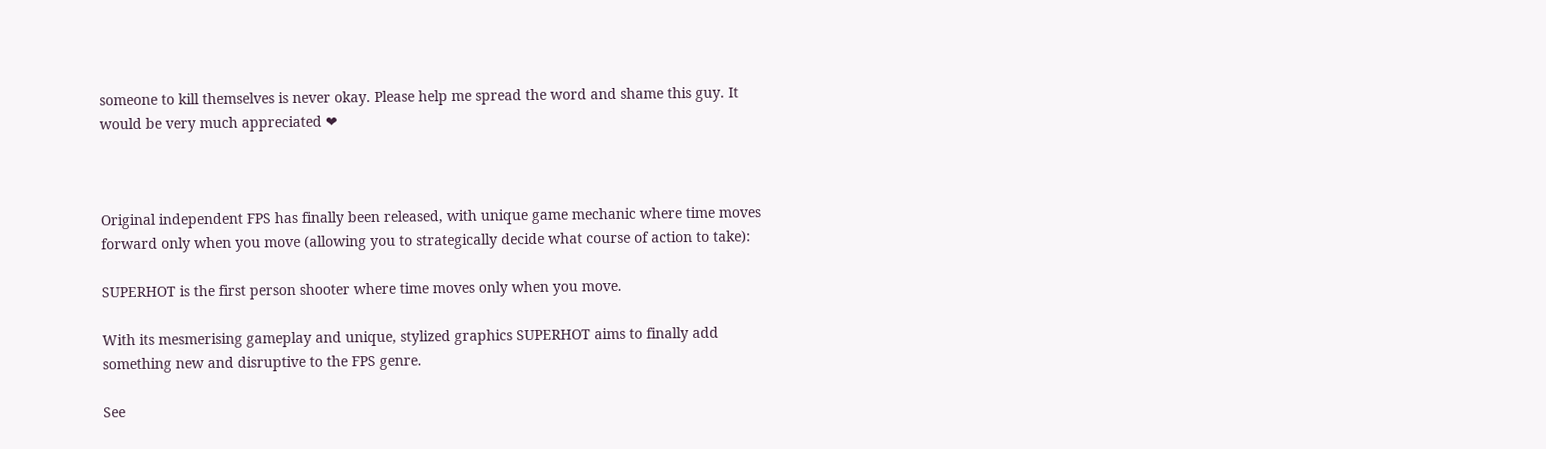someone to kill themselves is never okay. Please help me spread the word and shame this guy. It would be very much appreciated ❤



Original independent FPS has finally been released, with unique game mechanic where time moves forward only when you move (allowing you to strategically decide what course of action to take):

SUPERHOT is the first person shooter where time moves only when you move.

With its mesmerising gameplay and unique, stylized graphics SUPERHOT aims to finally add something new and disruptive to the FPS genre.

See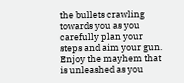the bullets crawling towards you as you carefully plan your steps and aim your gun. Enjoy the mayhem that is unleashed as you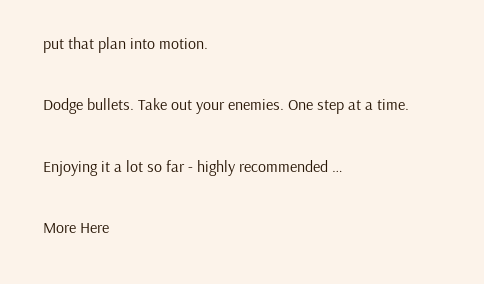put that plan into motion.

Dodge bullets. Take out your enemies. One step at a time.

Enjoying it a lot so far - highly recommended …

More Here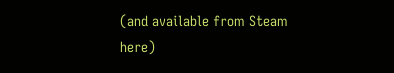(and available from Steam here)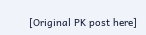[Original PK post here]